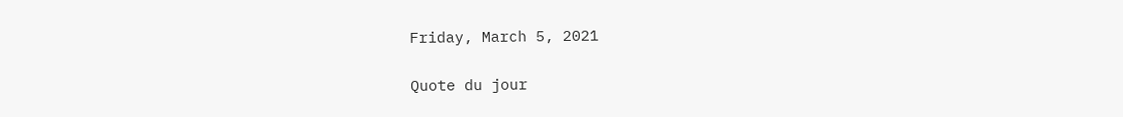Friday, March 5, 2021

Quote du jour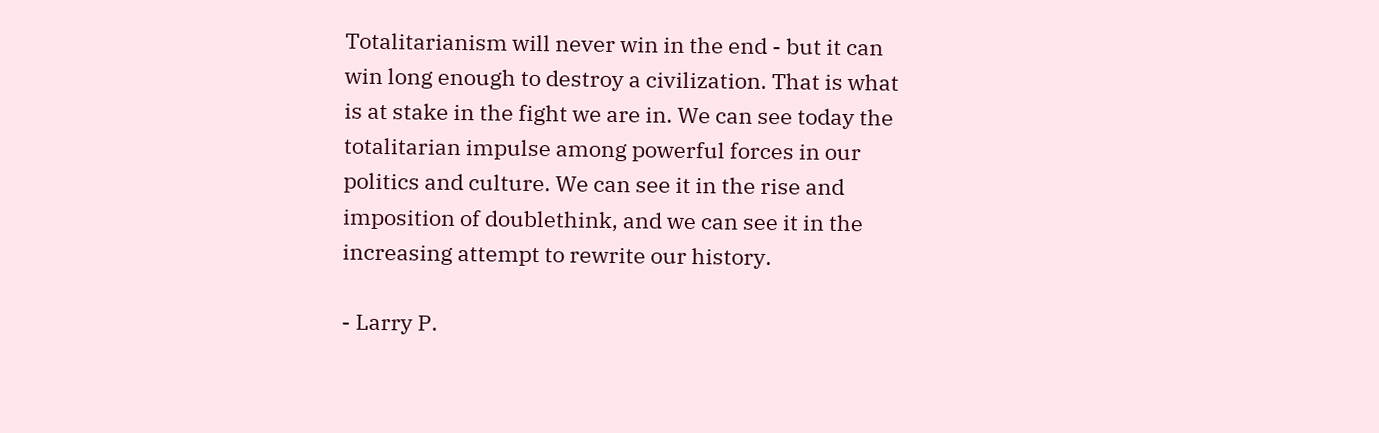Totalitarianism will never win in the end - but it can win long enough to destroy a civilization. That is what is at stake in the fight we are in. We can see today the totalitarian impulse among powerful forces in our politics and culture. We can see it in the rise and imposition of doublethink, and we can see it in the increasing attempt to rewrite our history.

- Larry P.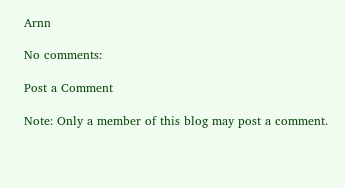Arnn

No comments:

Post a Comment

Note: Only a member of this blog may post a comment.